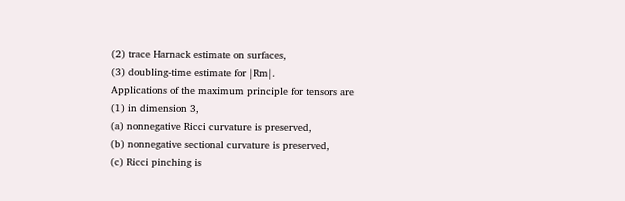(2) trace Harnack estimate on surfaces,
(3) doubling-time estimate for |Rm|.
Applications of the maximum principle for tensors are
(1) in dimension 3,
(a) nonnegative Ricci curvature is preserved,
(b) nonnegative sectional curvature is preserved,
(c) Ricci pinching is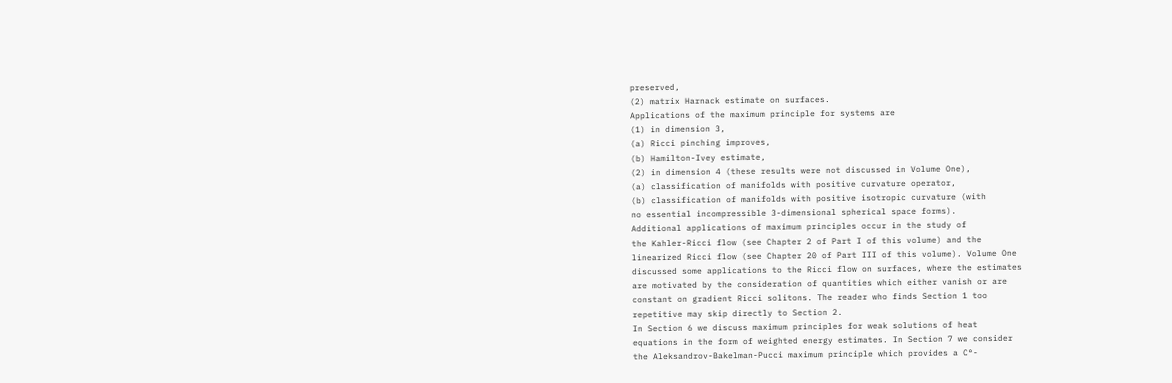preserved,
(2) matrix Harnack estimate on surfaces.
Applications of the maximum principle for systems are
(1) in dimension 3,
(a) Ricci pinching improves,
(b) Hamilton-Ivey estimate,
(2) in dimension 4 (these results were not discussed in Volume One),
(a) classification of manifolds with positive curvature operator,
(b) classification of manifolds with positive isotropic curvature (with
no essential incompressible 3-dimensional spherical space forms).
Additional applications of maximum principles occur in the study of
the Kahler-Ricci flow (see Chapter 2 of Part I of this volume) and the
linearized Ricci flow (see Chapter 20 of Part III of this volume). Volume One
discussed some applications to the Ricci flow on surfaces, where the estimates
are motivated by the consideration of quantities which either vanish or are
constant on gradient Ricci solitons. The reader who finds Section 1 too
repetitive may skip directly to Section 2.
In Section 6 we discuss maximum principles for weak solutions of heat
equations in the form of weighted energy estimates. In Section 7 we consider
the Aleksandrov-Bakelman-Pucci maximum principle which provides a C°-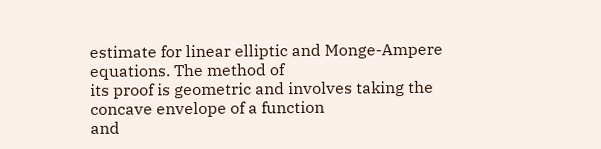estimate for linear elliptic and Monge-Ampere equations. The method of
its proof is geometric and involves taking the concave envelope of a function
and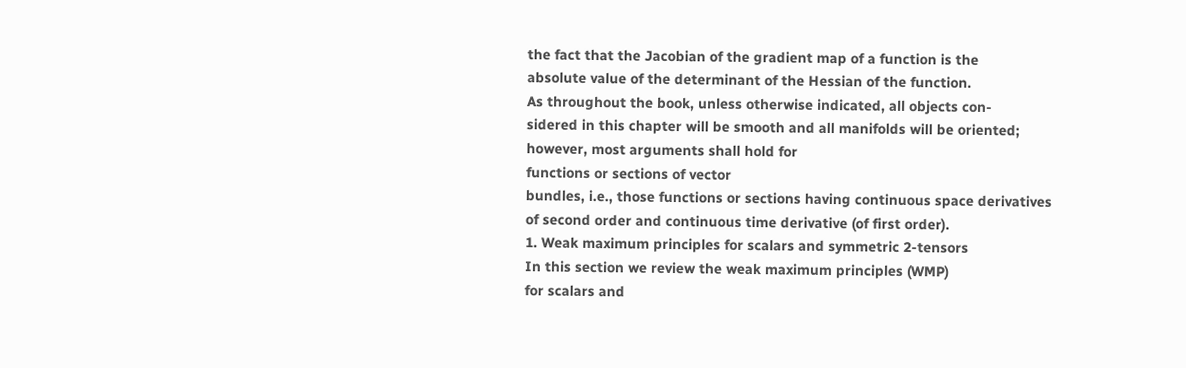the fact that the Jacobian of the gradient map of a function is the
absolute value of the determinant of the Hessian of the function.
As throughout the book, unless otherwise indicated, all objects con-
sidered in this chapter will be smooth and all manifolds will be oriented;
however, most arguments shall hold for
functions or sections of vector
bundles, i.e., those functions or sections having continuous space derivatives
of second order and continuous time derivative (of first order).
1. Weak maximum principles for scalars and symmetric 2-tensors
In this section we review the weak maximum principles (WMP)
for scalars and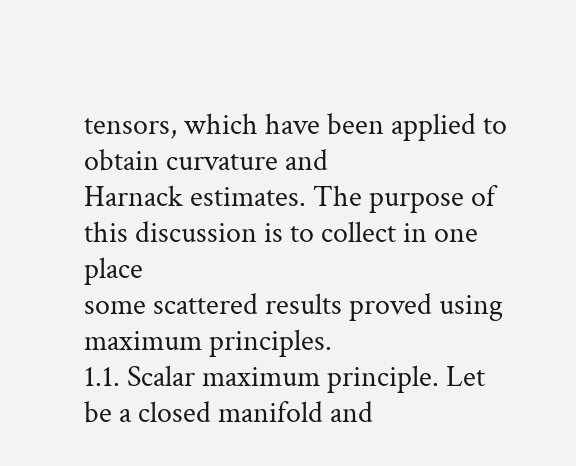tensors, which have been applied to obtain curvature and
Harnack estimates. The purpose of this discussion is to collect in one place
some scattered results proved using maximum principles.
1.1. Scalar maximum principle. Let
be a closed manifold and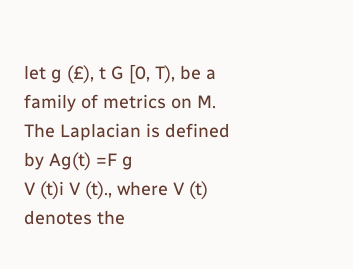let g (£), t G [0, T), be a family of metrics on M. The Laplacian is defined
by Ag(t) =F g
V (t)i V (t)., where V (t) denotes the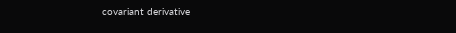covariant derivative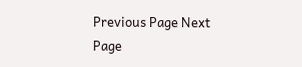Previous Page Next Page